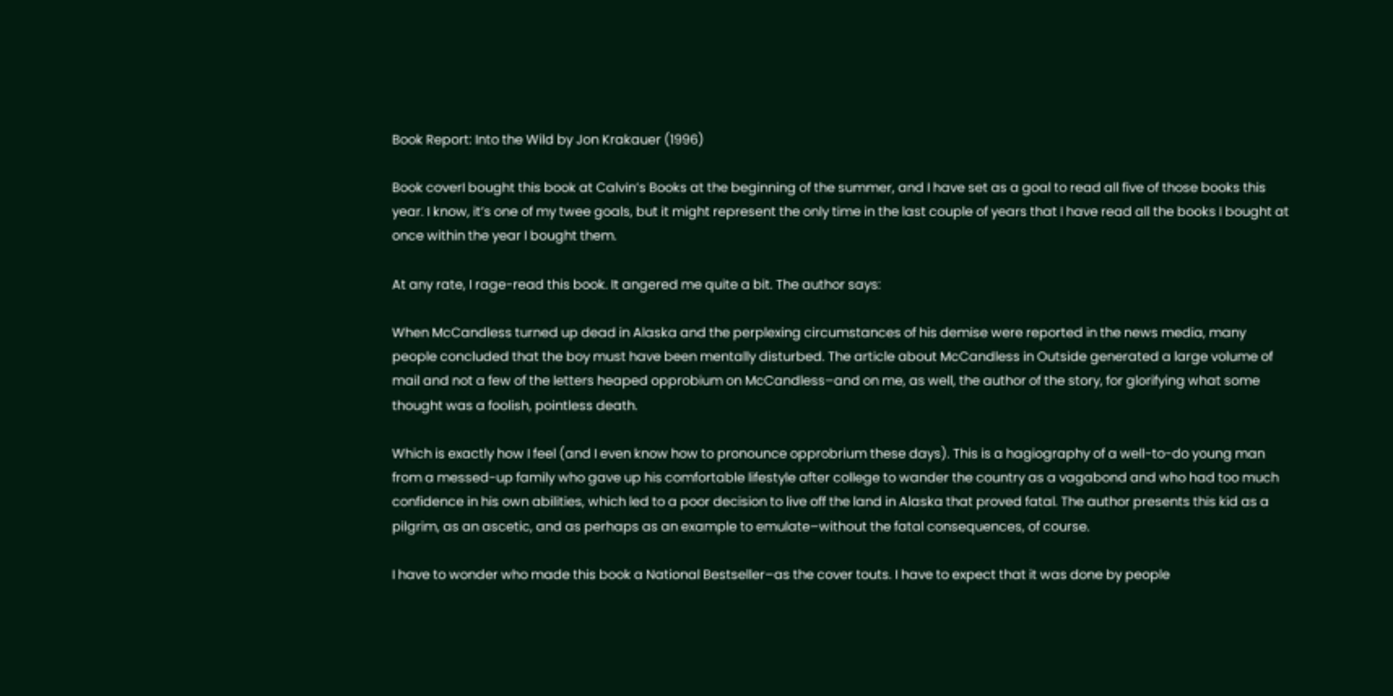Book Report: Into the Wild by Jon Krakauer (1996)

Book coverI bought this book at Calvin’s Books at the beginning of the summer, and I have set as a goal to read all five of those books this year. I know, it’s one of my twee goals, but it might represent the only time in the last couple of years that I have read all the books I bought at once within the year I bought them.

At any rate, I rage-read this book. It angered me quite a bit. The author says:

When McCandless turned up dead in Alaska and the perplexing circumstances of his demise were reported in the news media, many people concluded that the boy must have been mentally disturbed. The article about McCandless in Outside generated a large volume of mail and not a few of the letters heaped opprobium on McCandless–and on me, as well, the author of the story, for glorifying what some thought was a foolish, pointless death.

Which is exactly how I feel (and I even know how to pronounce opprobrium these days). This is a hagiography of a well-to-do young man from a messed-up family who gave up his comfortable lifestyle after college to wander the country as a vagabond and who had too much confidence in his own abilities, which led to a poor decision to live off the land in Alaska that proved fatal. The author presents this kid as a pilgrim, as an ascetic, and as perhaps as an example to emulate–without the fatal consequences, of course.

I have to wonder who made this book a National Bestseller–as the cover touts. I have to expect that it was done by people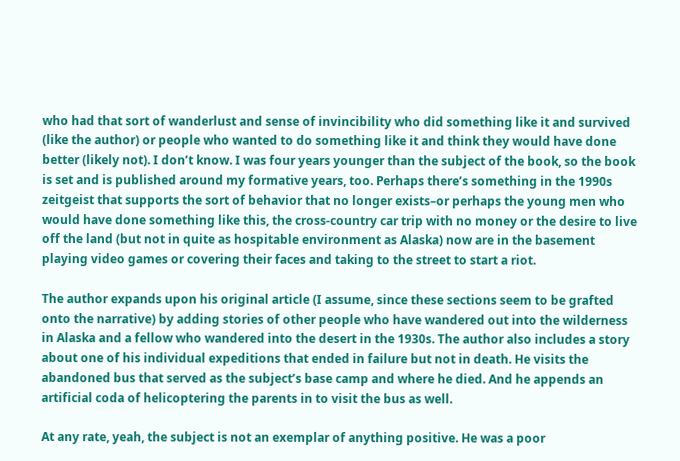who had that sort of wanderlust and sense of invincibility who did something like it and survived (like the author) or people who wanted to do something like it and think they would have done better (likely not). I don’t know. I was four years younger than the subject of the book, so the book is set and is published around my formative years, too. Perhaps there’s something in the 1990s zeitgeist that supports the sort of behavior that no longer exists–or perhaps the young men who would have done something like this, the cross-country car trip with no money or the desire to live off the land (but not in quite as hospitable environment as Alaska) now are in the basement playing video games or covering their faces and taking to the street to start a riot.

The author expands upon his original article (I assume, since these sections seem to be grafted onto the narrative) by adding stories of other people who have wandered out into the wilderness in Alaska and a fellow who wandered into the desert in the 1930s. The author also includes a story about one of his individual expeditions that ended in failure but not in death. He visits the abandoned bus that served as the subject’s base camp and where he died. And he appends an artificial coda of helicoptering the parents in to visit the bus as well.

At any rate, yeah, the subject is not an exemplar of anything positive. He was a poor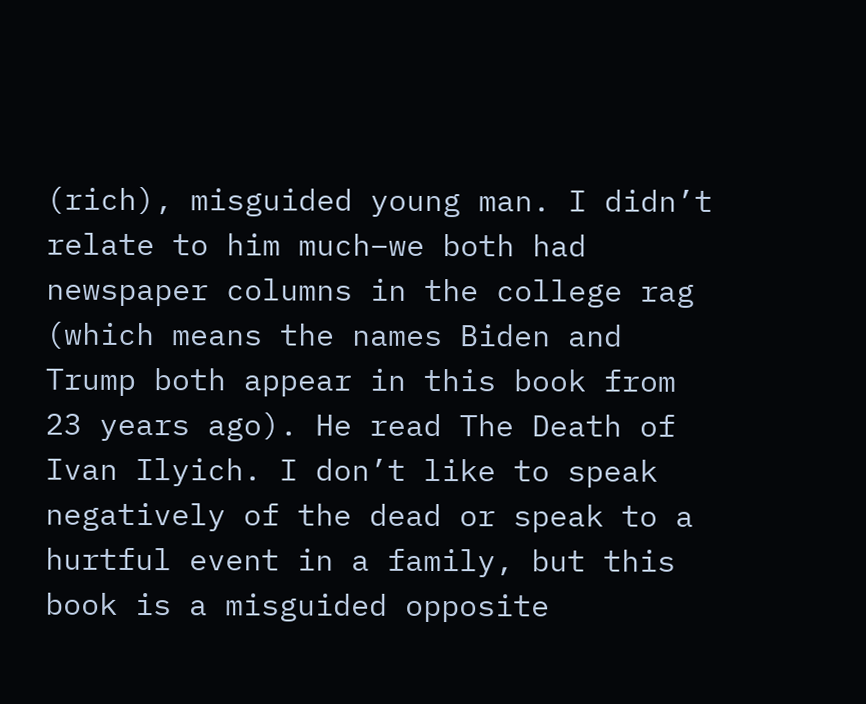(rich), misguided young man. I didn’t relate to him much–we both had newspaper columns in the college rag (which means the names Biden and Trump both appear in this book from 23 years ago). He read The Death of Ivan Ilyich. I don’t like to speak negatively of the dead or speak to a hurtful event in a family, but this book is a misguided opposite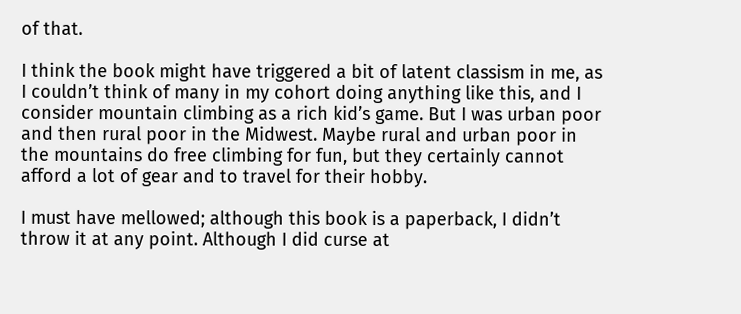of that.

I think the book might have triggered a bit of latent classism in me, as I couldn’t think of many in my cohort doing anything like this, and I consider mountain climbing as a rich kid’s game. But I was urban poor and then rural poor in the Midwest. Maybe rural and urban poor in the mountains do free climbing for fun, but they certainly cannot afford a lot of gear and to travel for their hobby.

I must have mellowed; although this book is a paperback, I didn’t throw it at any point. Although I did curse at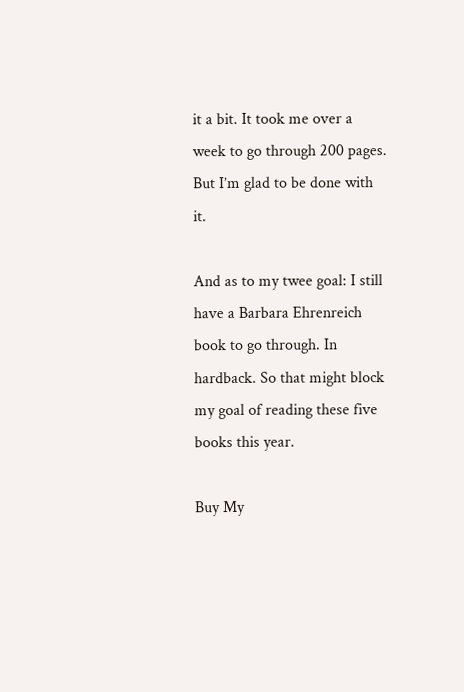it a bit. It took me over a week to go through 200 pages. But I’m glad to be done with it.

And as to my twee goal: I still have a Barbara Ehrenreich book to go through. In hardback. So that might block my goal of reading these five books this year.

Buy My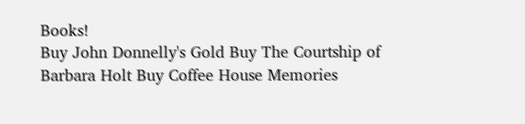Books!
Buy John Donnelly's Gold Buy The Courtship of Barbara Holt Buy Coffee House Memories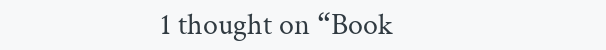1 thought on “Book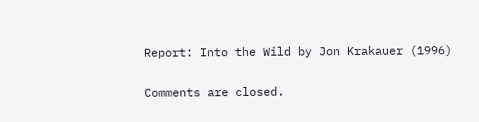Report: Into the Wild by Jon Krakauer (1996)

Comments are closed.